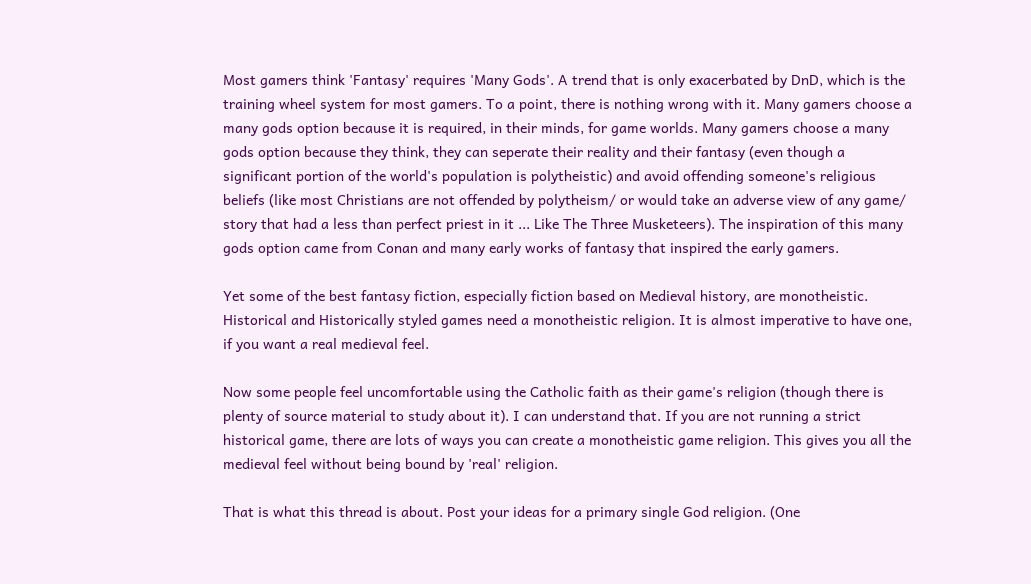Most gamers think 'Fantasy' requires 'Many Gods'. A trend that is only exacerbated by DnD, which is the training wheel system for most gamers. To a point, there is nothing wrong with it. Many gamers choose a many gods option because it is required, in their minds, for game worlds. Many gamers choose a many gods option because they think, they can seperate their reality and their fantasy (even though a significant portion of the world's population is polytheistic) and avoid offending someone's religious beliefs (like most Christians are not offended by polytheism/ or would take an adverse view of any game/ story that had a less than perfect priest in it ... Like The Three Musketeers). The inspiration of this many gods option came from Conan and many early works of fantasy that inspired the early gamers.

Yet some of the best fantasy fiction, especially fiction based on Medieval history, are monotheistic. Historical and Historically styled games need a monotheistic religion. It is almost imperative to have one, if you want a real medieval feel.

Now some people feel uncomfortable using the Catholic faith as their game's religion (though there is plenty of source material to study about it). I can understand that. If you are not running a strict historical game, there are lots of ways you can create a monotheistic game religion. This gives you all the medieval feel without being bound by 'real' religion.

That is what this thread is about. Post your ideas for a primary single God religion. (One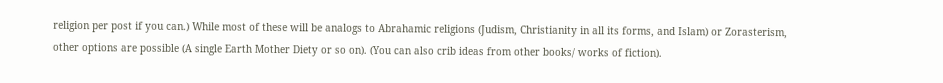religion per post if you can.) While most of these will be analogs to Abrahamic religions (Judism, Christianity in all its forms, and Islam) or Zorasterism, other options are possible (A single Earth Mother Diety or so on). (You can also crib ideas from other books/ works of fiction).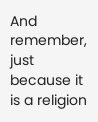And remember, just because it is a religion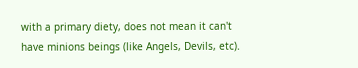with a primary diety, does not mean it can't have minions beings (like Angels, Devils, etc).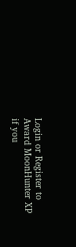Login or Register to Award MoonHunter XP if you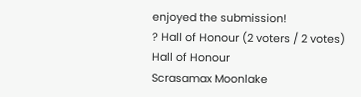enjoyed the submission!
? Hall of Honour (2 voters / 2 votes)
Hall of Honour
Scrasamax Moonlake